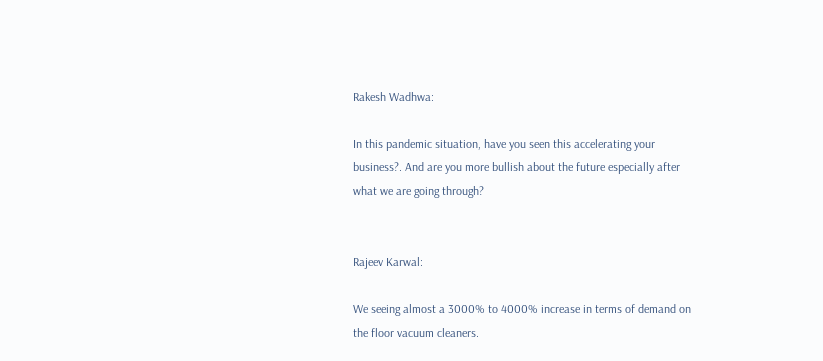Rakesh Wadhwa:

In this pandemic situation, have you seen this accelerating your business?. And are you more bullish about the future especially after what we are going through?


Rajeev Karwal:

We seeing almost a 3000% to 4000% increase in terms of demand on the floor vacuum cleaners.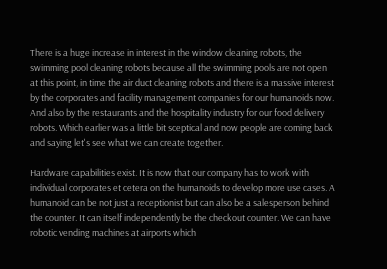There is a huge increase in interest in the window cleaning robots, the swimming pool cleaning robots because all the swimming pools are not open at this point, in time the air duct cleaning robots and there is a massive interest by the corporates and facility management companies for our humanoids now. And also by the restaurants and the hospitality industry for our food delivery robots. Which earlier was a little bit sceptical and now people are coming back and saying let's see what we can create together.

Hardware capabilities exist. It is now that our company has to work with individual corporates et cetera on the humanoids to develop more use cases. A humanoid can be not just a receptionist but can also be a salesperson behind the counter. It can itself independently be the checkout counter. We can have robotic vending machines at airports which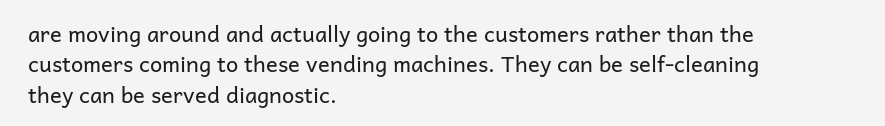are moving around and actually going to the customers rather than the customers coming to these vending machines. They can be self-cleaning they can be served diagnostic.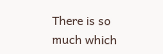There is so much which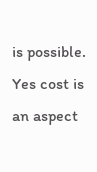is possible. Yes cost is an aspect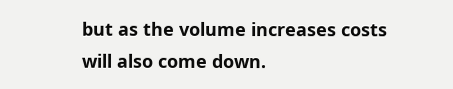but as the volume increases costs will also come down.